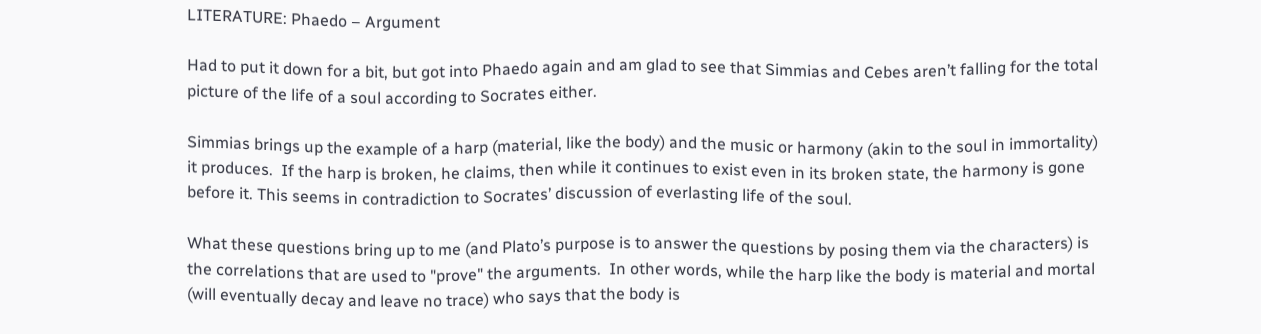LITERATURE: Phaedo – Argument

Had to put it down for a bit, but got into Phaedo again and am glad to see that Simmias and Cebes aren’t falling for the total picture of the life of a soul according to Socrates either.

Simmias brings up the example of a harp (material, like the body) and the music or harmony (akin to the soul in immortality) it produces.  If the harp is broken, he claims, then while it continues to exist even in its broken state, the harmony is gone before it. This seems in contradiction to Socrates’ discussion of everlasting life of the soul.

What these questions bring up to me (and Plato’s purpose is to answer the questions by posing them via the characters) is the correlations that are used to "prove" the arguments.  In other words, while the harp like the body is material and mortal (will eventually decay and leave no trace) who says that the body is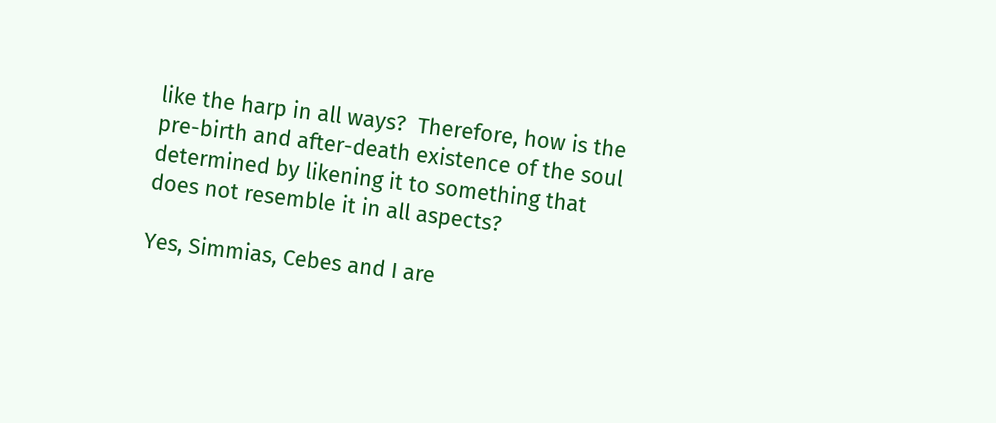like the harp in all ways?  Therefore, how is the pre-birth and after-death existence of the soul determined by likening it to something that does not resemble it in all aspects?

Yes, Simmias, Cebes and I are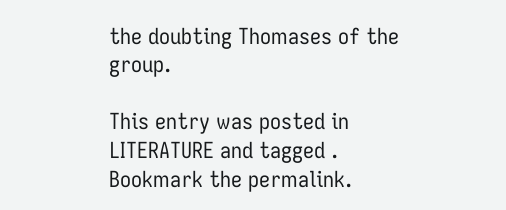the doubting Thomases of the group.

This entry was posted in LITERATURE and tagged . Bookmark the permalink.